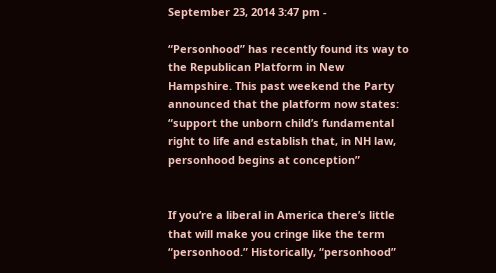September 23, 2014 3:47 pm -

“Personhood” has recently found its way to the Republican Platform in New Hampshire. This past weekend the Party announced that the platform now states: “support the unborn child’s fundamental right to life and establish that, in NH law, personhood begins at conception”


If you’re a liberal in America there’s little that will make you cringe like the term “personhood.” Historically, “personhood”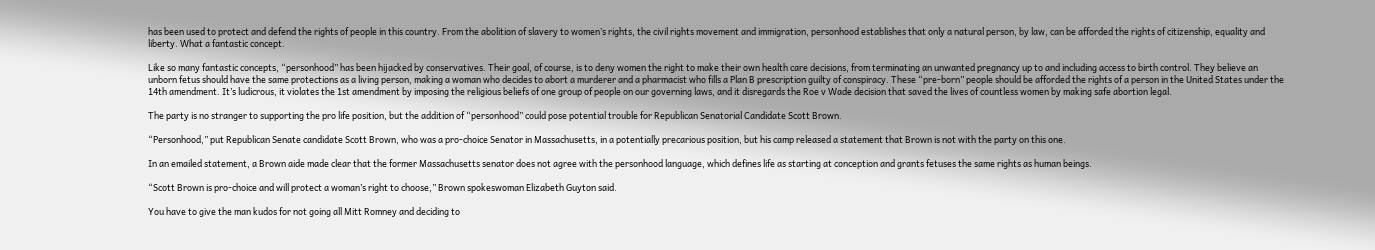has been used to protect and defend the rights of people in this country. From the abolition of slavery to women’s rights, the civil rights movement and immigration, personhood establishes that only a natural person, by law, can be afforded the rights of citizenship, equality and liberty. What a fantastic concept.

Like so many fantastic concepts, “personhood” has been hijacked by conservatives. Their goal, of course, is to deny women the right to make their own health care decisions, from terminating an unwanted pregnancy up to and including access to birth control. They believe an unborn fetus should have the same protections as a living person, making a woman who decides to abort a murderer and a pharmacist who fills a Plan B prescription guilty of conspiracy. These “pre-born” people should be afforded the rights of a person in the United States under the 14th amendment. It’s ludicrous, it violates the 1st amendment by imposing the religious beliefs of one group of people on our governing laws, and it disregards the Roe v Wade decision that saved the lives of countless women by making safe abortion legal.

The party is no stranger to supporting the pro life position, but the addition of “personhood” could pose potential trouble for Republican Senatorial Candidate Scott Brown.

“Personhood,” put Republican Senate candidate Scott Brown, who was a pro-choice Senator in Massachusetts, in a potentially precarious position, but his camp released a statement that Brown is not with the party on this one.

In an emailed statement, a Brown aide made clear that the former Massachusetts senator does not agree with the personhood language, which defines life as starting at conception and grants fetuses the same rights as human beings.

“Scott Brown is pro-choice and will protect a woman’s right to choose,” Brown spokeswoman Elizabeth Guyton said.

You have to give the man kudos for not going all Mitt Romney and deciding to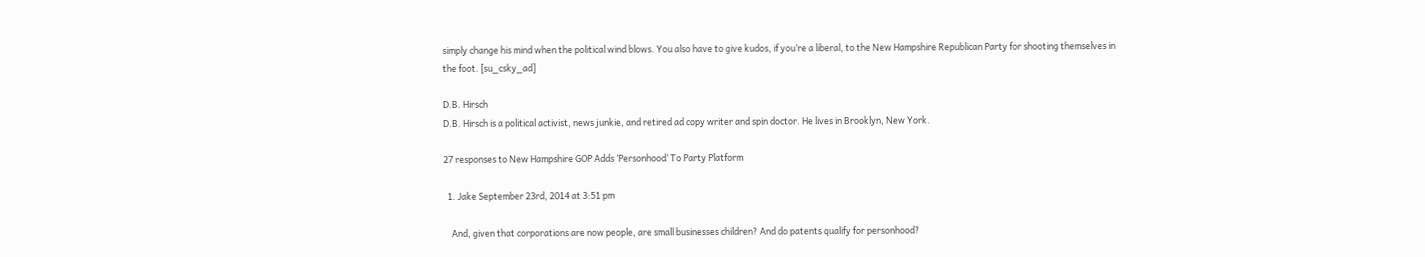simply change his mind when the political wind blows. You also have to give kudos, if you’re a liberal, to the New Hampshire Republican Party for shooting themselves in the foot. [su_csky_ad]

D.B. Hirsch
D.B. Hirsch is a political activist, news junkie, and retired ad copy writer and spin doctor. He lives in Brooklyn, New York.

27 responses to New Hampshire GOP Adds ‘Personhood’ To Party Platform

  1. Jake September 23rd, 2014 at 3:51 pm

    And, given that corporations are now people, are small businesses children? And do patents qualify for personhood?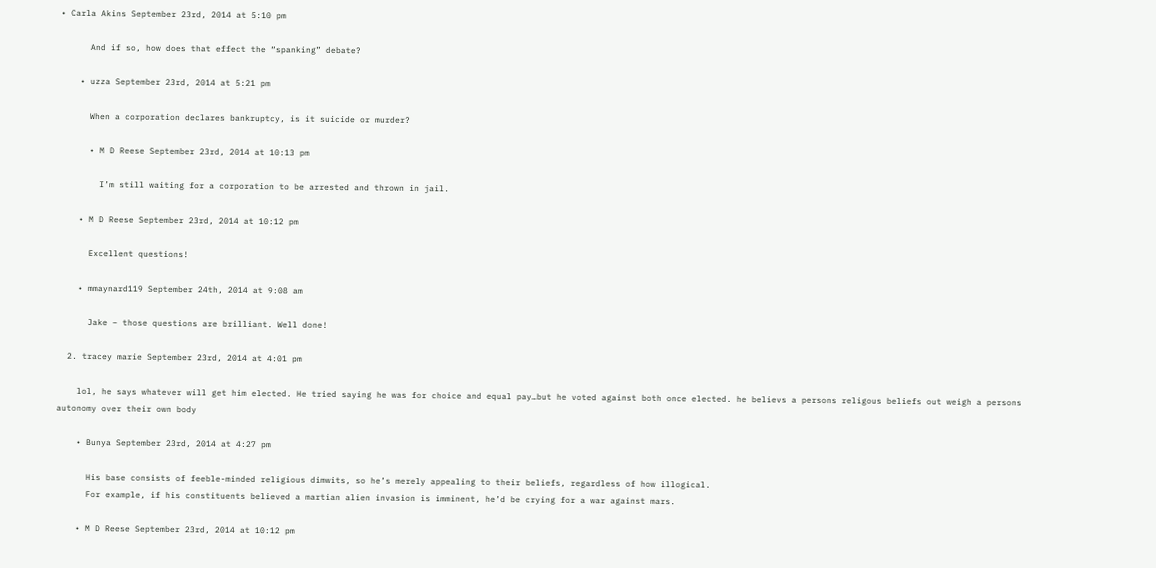• Carla Akins September 23rd, 2014 at 5:10 pm

      And if so, how does that effect the “spanking” debate?

    • uzza September 23rd, 2014 at 5:21 pm

      When a corporation declares bankruptcy, is it suicide or murder?

      • M D Reese September 23rd, 2014 at 10:13 pm

        I’m still waiting for a corporation to be arrested and thrown in jail.

    • M D Reese September 23rd, 2014 at 10:12 pm

      Excellent questions!

    • mmaynard119 September 24th, 2014 at 9:08 am

      Jake – those questions are brilliant. Well done!

  2. tracey marie September 23rd, 2014 at 4:01 pm

    lol, he says whatever will get him elected. He tried saying he was for choice and equal pay…but he voted against both once elected. he believs a persons religous beliefs out weigh a persons autonomy over their own body

    • Bunya September 23rd, 2014 at 4:27 pm

      His base consists of feeble-minded religious dimwits, so he’s merely appealing to their beliefs, regardless of how illogical.
      For example, if his constituents believed a martian alien invasion is imminent, he’d be crying for a war against mars.

    • M D Reese September 23rd, 2014 at 10:12 pm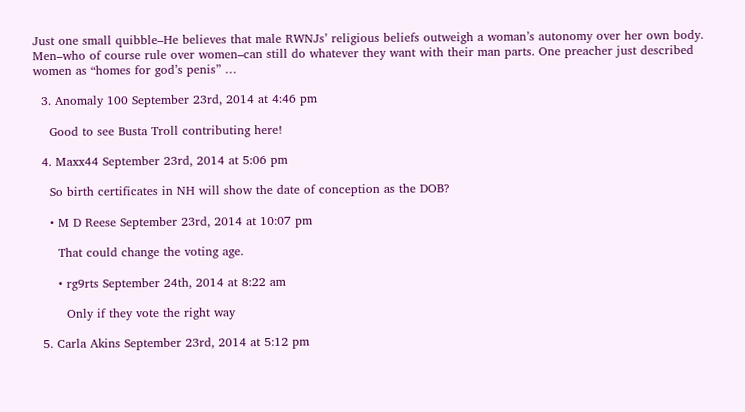Just one small quibble–He believes that male RWNJs’ religious beliefs outweigh a woman’s autonomy over her own body. Men–who of course rule over women–can still do whatever they want with their man parts. One preacher just described women as “homes for god’s penis” …

  3. Anomaly 100 September 23rd, 2014 at 4:46 pm

    Good to see Busta Troll contributing here!

  4. Maxx44 September 23rd, 2014 at 5:06 pm

    So birth certificates in NH will show the date of conception as the DOB?

    • M D Reese September 23rd, 2014 at 10:07 pm

      That could change the voting age.

      • rg9rts September 24th, 2014 at 8:22 am

        Only if they vote the right way

  5. Carla Akins September 23rd, 2014 at 5:12 pm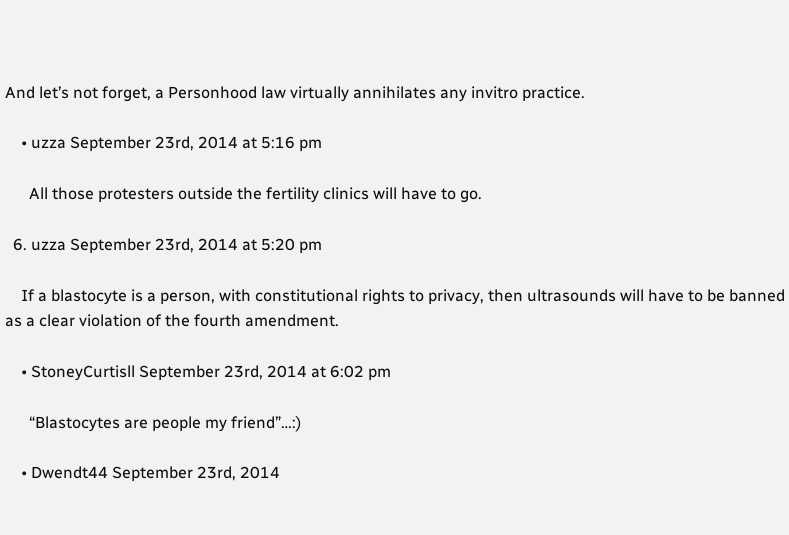And let’s not forget, a Personhood law virtually annihilates any invitro practice.

    • uzza September 23rd, 2014 at 5:16 pm

      All those protesters outside the fertility clinics will have to go.

  6. uzza September 23rd, 2014 at 5:20 pm

    If a blastocyte is a person, with constitutional rights to privacy, then ultrasounds will have to be banned as a clear violation of the fourth amendment.

    • StoneyCurtisll September 23rd, 2014 at 6:02 pm

      “Blastocytes are people my friend”…:)

    • Dwendt44 September 23rd, 2014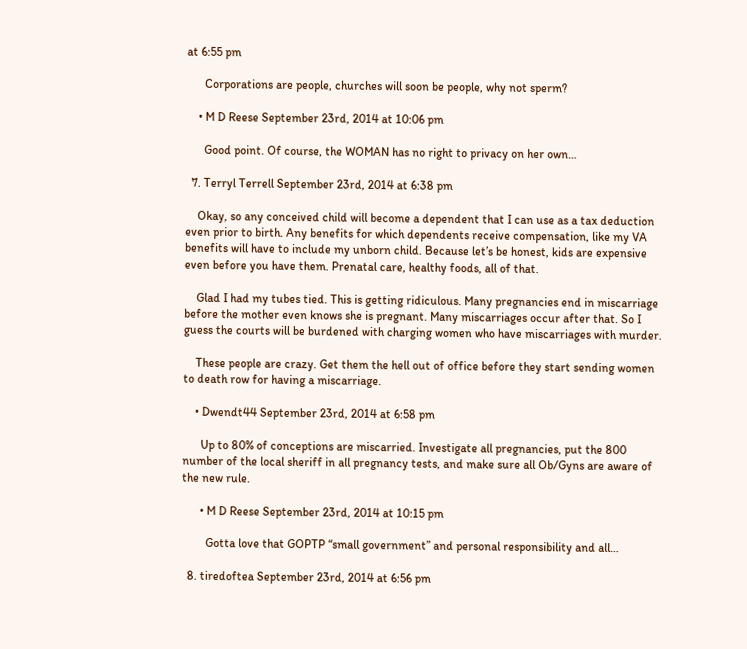at 6:55 pm

      Corporations are people, churches will soon be people, why not sperm?

    • M D Reese September 23rd, 2014 at 10:06 pm

      Good point. Of course, the WOMAN has no right to privacy on her own…

  7. Terryl Terrell September 23rd, 2014 at 6:38 pm

    Okay, so any conceived child will become a dependent that I can use as a tax deduction even prior to birth. Any benefits for which dependents receive compensation, like my VA benefits will have to include my unborn child. Because let’s be honest, kids are expensive even before you have them. Prenatal care, healthy foods, all of that.

    Glad I had my tubes tied. This is getting ridiculous. Many pregnancies end in miscarriage before the mother even knows she is pregnant. Many miscarriages occur after that. So I guess the courts will be burdened with charging women who have miscarriages with murder.

    These people are crazy. Get them the hell out of office before they start sending women to death row for having a miscarriage.

    • Dwendt44 September 23rd, 2014 at 6:58 pm

      Up to 80% of conceptions are miscarried. Investigate all pregnancies, put the 800 number of the local sheriff in all pregnancy tests, and make sure all Ob/Gyns are aware of the new rule.

      • M D Reese September 23rd, 2014 at 10:15 pm

        Gotta love that GOPTP “small government” and personal responsibility and all…

  8. tiredoftea September 23rd, 2014 at 6:56 pm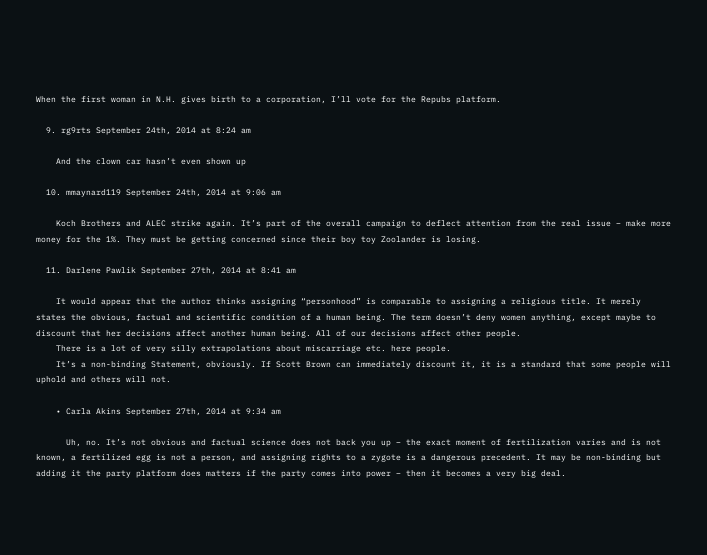When the first woman in N.H. gives birth to a corporation, I’ll vote for the Repubs platform.

  9. rg9rts September 24th, 2014 at 8:24 am

    And the clown car hasn’t even shown up

  10. mmaynard119 September 24th, 2014 at 9:06 am

    Koch Brothers and ALEC strike again. It’s part of the overall campaign to deflect attention from the real issue – make more money for the 1%. They must be getting concerned since their boy toy Zoolander is losing.

  11. Darlene Pawlik September 27th, 2014 at 8:41 am

    It would appear that the author thinks assigning “personhood” is comparable to assigning a religious title. It merely states the obvious, factual and scientific condition of a human being. The term doesn’t deny women anything, except maybe to discount that her decisions affect another human being. All of our decisions affect other people.
    There is a lot of very silly extrapolations about miscarriage etc. here people.
    It’s a non-binding Statement, obviously. If Scott Brown can immediately discount it, it is a standard that some people will uphold and others will not.

    • Carla Akins September 27th, 2014 at 9:34 am

      Uh, no. It’s not obvious and factual science does not back you up – the exact moment of fertilization varies and is not known, a fertilized egg is not a person, and assigning rights to a zygote is a dangerous precedent. It may be non-binding but adding it the party platform does matters if the party comes into power – then it becomes a very big deal.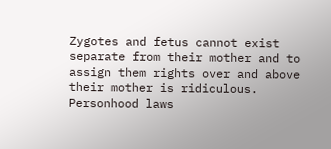Zygotes and fetus cannot exist separate from their mother and to assign them rights over and above their mother is ridiculous. Personhood laws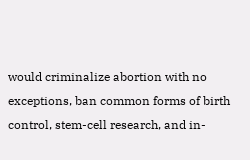would criminalize abortion with no exceptions, ban common forms of birth control, stem-cell research, and in-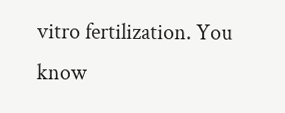vitro fertilization. You know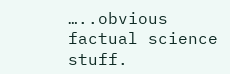…..obvious factual science stuff.